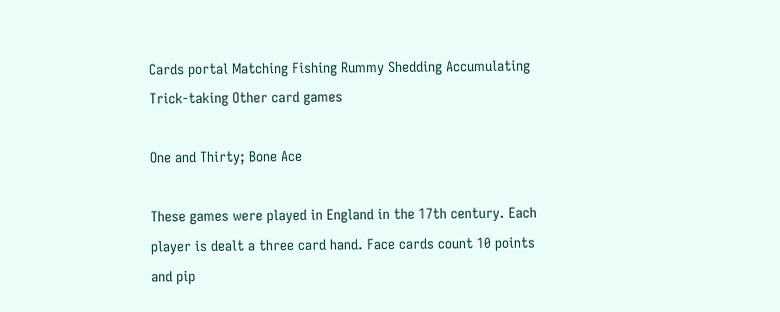Cards portal Matching Fishing Rummy Shedding Accumulating Trick-taking Other card games

One and Thirty; Bone Ace

These games were played in England in the 17th century. Each player is dealt a three card hand. Face cards count 10 points and pip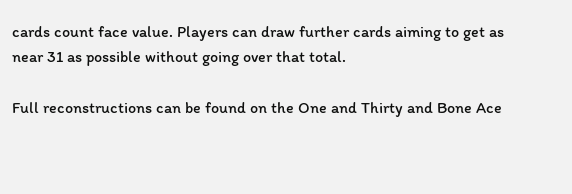cards count face value. Players can draw further cards aiming to get as near 31 as possible without going over that total.

Full reconstructions can be found on the One and Thirty and Bone Ace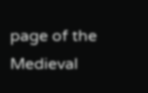page of the Medieval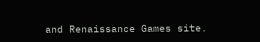and Renaissance Games site.